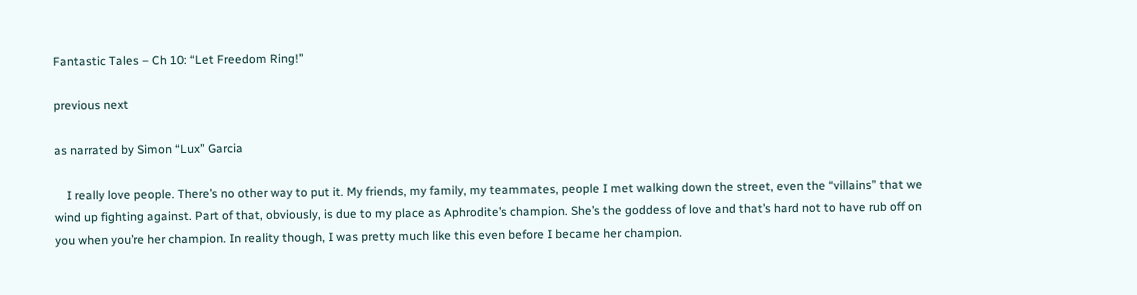Fantastic Tales – Ch 10: “Let Freedom Ring!”

previous next

as narrated by Simon “Lux” Garcia

    I really love people. There’s no other way to put it. My friends, my family, my teammates, people I met walking down the street, even the “villains” that we wind up fighting against. Part of that, obviously, is due to my place as Aphrodite’s champion. She’s the goddess of love and that’s hard not to have rub off on you when you’re her champion. In reality though, I was pretty much like this even before I became her champion.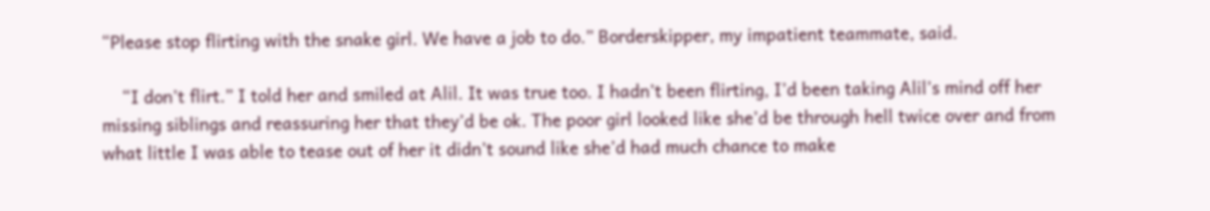“Please stop flirting with the snake girl. We have a job to do.” Borderskipper, my impatient teammate, said.

    “I don’t flirt.” I told her and smiled at Alil. It was true too. I hadn’t been flirting, I’d been taking Alil’s mind off her missing siblings and reassuring her that they’d be ok. The poor girl looked like she’d be through hell twice over and from what little I was able to tease out of her it didn’t sound like she’d had much chance to make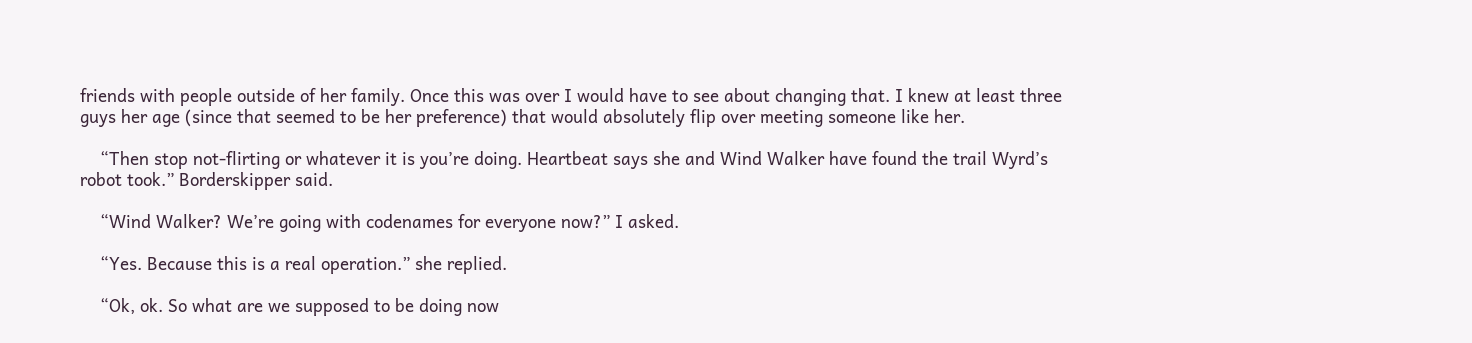friends with people outside of her family. Once this was over I would have to see about changing that. I knew at least three guys her age (since that seemed to be her preference) that would absolutely flip over meeting someone like her.

    “Then stop not-flirting or whatever it is you’re doing. Heartbeat says she and Wind Walker have found the trail Wyrd’s robot took.” Borderskipper said.

    “Wind Walker? We’re going with codenames for everyone now?” I asked.

    “Yes. Because this is a real operation.” she replied.

    “Ok, ok. So what are we supposed to be doing now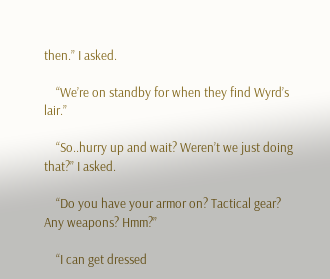then.” I asked.

    “We’re on standby for when they find Wyrd’s lair.”

    “So..hurry up and wait? Weren’t we just doing that?” I asked.

    “Do you have your armor on? Tactical gear? Any weapons? Hmm?”

    “I can get dressed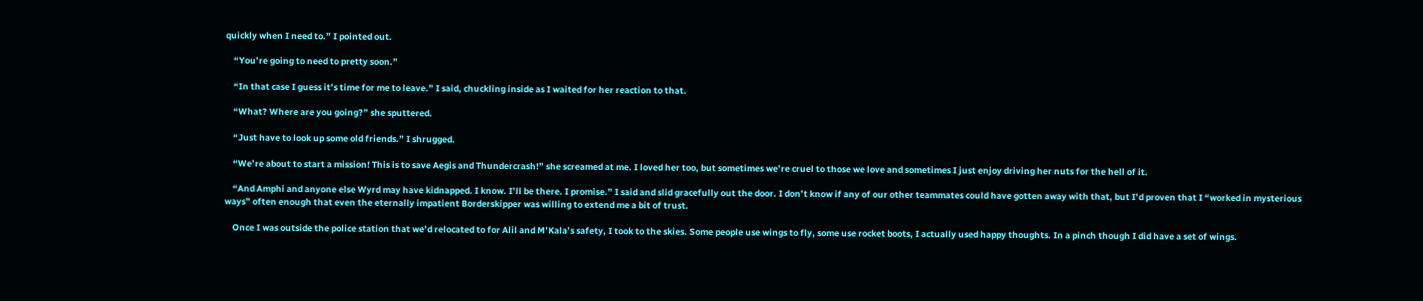quickly when I need to.” I pointed out.

    “You’re going to need to pretty soon.”

    “In that case I guess it’s time for me to leave.” I said, chuckling inside as I waited for her reaction to that.

    “What? Where are you going?” she sputtered.

    “Just have to look up some old friends.” I shrugged.

    “We’re about to start a mission! This is to save Aegis and Thundercrash!” she screamed at me. I loved her too, but sometimes we’re cruel to those we love and sometimes I just enjoy driving her nuts for the hell of it.

    “And Amphi and anyone else Wyrd may have kidnapped. I know. I’ll be there. I promise.” I said and slid gracefully out the door. I don’t know if any of our other teammates could have gotten away with that, but I’d proven that I “worked in mysterious ways” often enough that even the eternally impatient Borderskipper was willing to extend me a bit of trust.

    Once I was outside the police station that we’d relocated to for Alil and M’Kala’s safety, I took to the skies. Some people use wings to fly, some use rocket boots, I actually used happy thoughts. In a pinch though I did have a set of wings.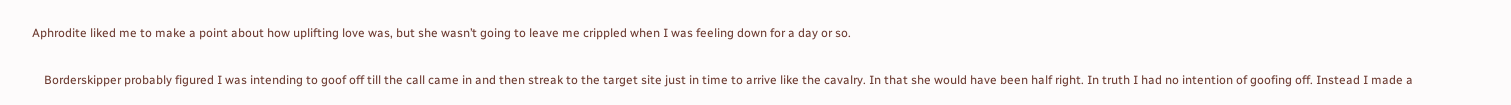Aphrodite liked me to make a point about how uplifting love was, but she wasn’t going to leave me crippled when I was feeling down for a day or so.

    Borderskipper probably figured I was intending to goof off till the call came in and then streak to the target site just in time to arrive like the cavalry. In that she would have been half right. In truth I had no intention of goofing off. Instead I made a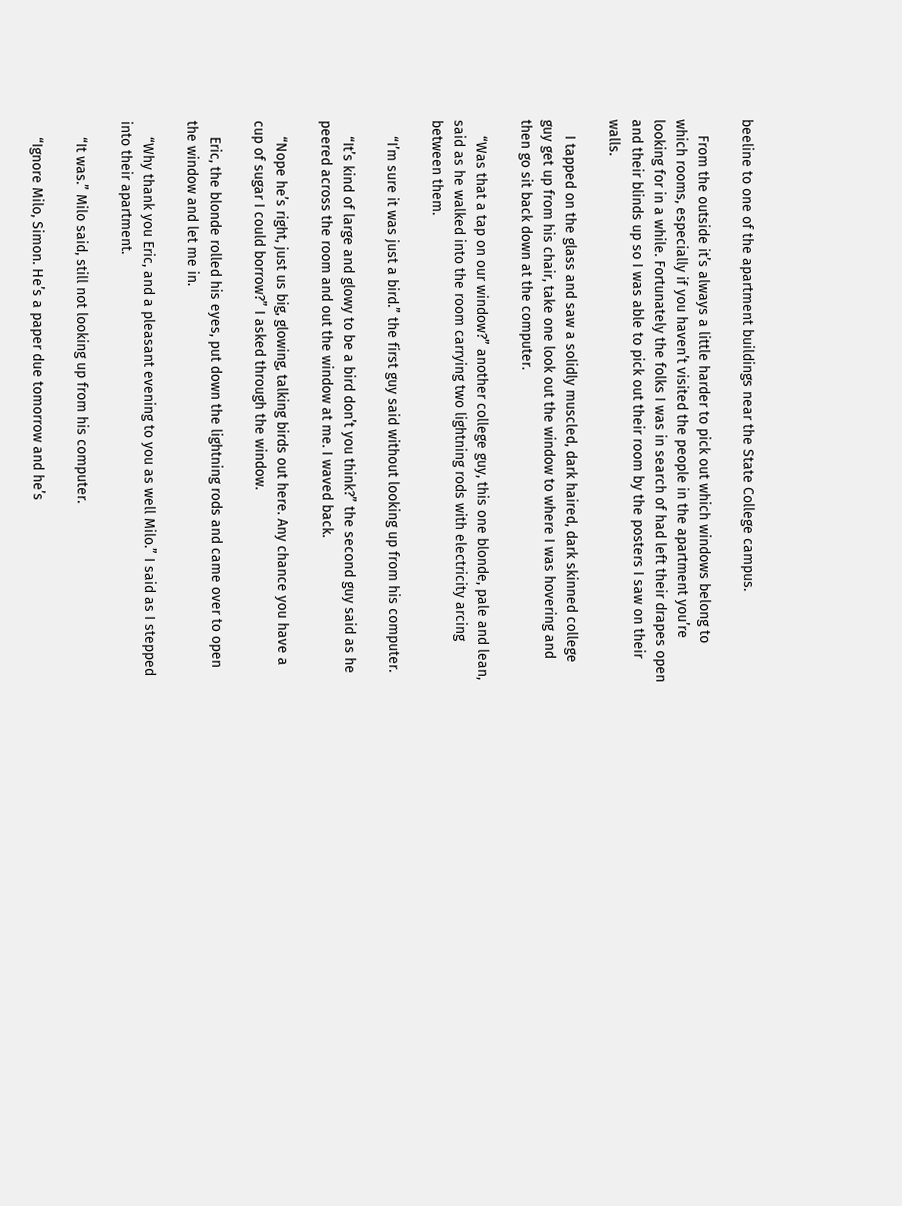beeline to one of the apartment buildings near the State College campus.

    From the outside it’s always a little harder to pick out which windows belong to which rooms, especially if you haven’t visited the people in the apartment you’re looking for in a while. Fortunately the folks I was in search of had left their drapes open and their blinds up so I was able to pick out their room by the posters I saw on their walls.

    I tapped on the glass and saw a solidly muscled, dark haired, dark skinned college guy get up from his chair, take one look out the window to where I was hovering and then go sit back down at the computer.

    “Was that a tap on our window?” another college guy, this one blonde, pale and lean, said as he walked into the room carrying two lightning rods with electricity arcing between them.

    “I’m sure it was just a bird.” the first guy said without looking up from his computer.

    “It’s kind of large and glowy to be a bird don’t you think?” the second guy said as he peered across the room and out the window at me. I waved back.

    “Nope he’s right, just us big, glowing, talking birds out here. Any chance you have a cup of sugar I could borrow?” I asked through the window.

    Eric, the blonde rolled his eyes, put down the lightning rods and came over to open the window and let me in.

    “Why thank you Eric, and a pleasant evening to you as well Milo.” I said as I stepped into their apartment.

    “It was.” Milo said, still not looking up from his computer.

    “Ignore Milo, Simon. He’s a paper due tomorrow and he’s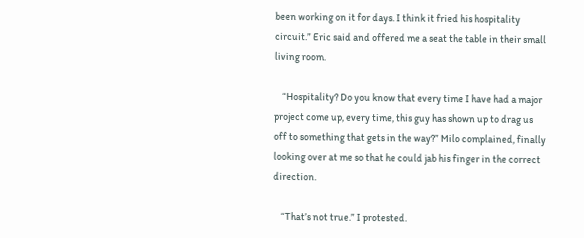been working on it for days. I think it fried his hospitality circuit.” Eric said and offered me a seat the table in their small living room.

    “Hospitality? Do you know that every time I have had a major project come up, every time, this guy has shown up to drag us off to something that gets in the way?” Milo complained, finally looking over at me so that he could jab his finger in the correct direction.

    “That’s not true.” I protested.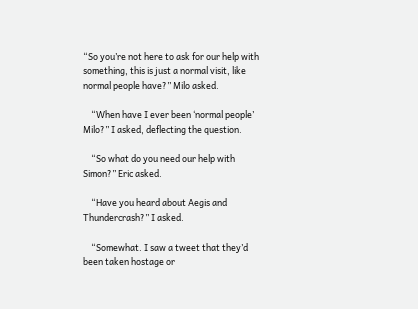“So you’re not here to ask for our help with something, this is just a normal visit, like normal people have?” Milo asked.

    “When have I ever been ‘normal people’ Milo?” I asked, deflecting the question.

    “So what do you need our help with Simon?” Eric asked.

    “Have you heard about Aegis and Thundercrash?” I asked.

    “Somewhat. I saw a tweet that they’d been taken hostage or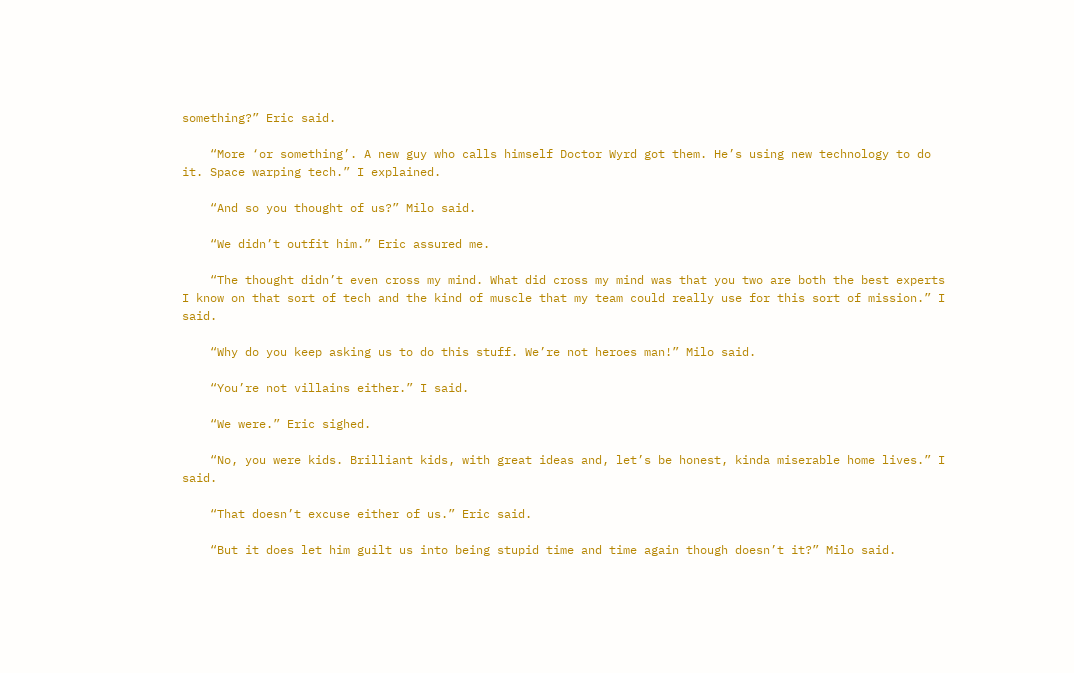something?” Eric said.

    “More ‘or something’. A new guy who calls himself Doctor Wyrd got them. He’s using new technology to do it. Space warping tech.” I explained.

    “And so you thought of us?” Milo said.

    “We didn’t outfit him.” Eric assured me.

    “The thought didn’t even cross my mind. What did cross my mind was that you two are both the best experts I know on that sort of tech and the kind of muscle that my team could really use for this sort of mission.” I said.

    “Why do you keep asking us to do this stuff. We’re not heroes man!” Milo said.

    “You’re not villains either.” I said.

    “We were.” Eric sighed.

    “No, you were kids. Brilliant kids, with great ideas and, let’s be honest, kinda miserable home lives.” I said.

    “That doesn’t excuse either of us.” Eric said.

    “But it does let him guilt us into being stupid time and time again though doesn’t it?” Milo said.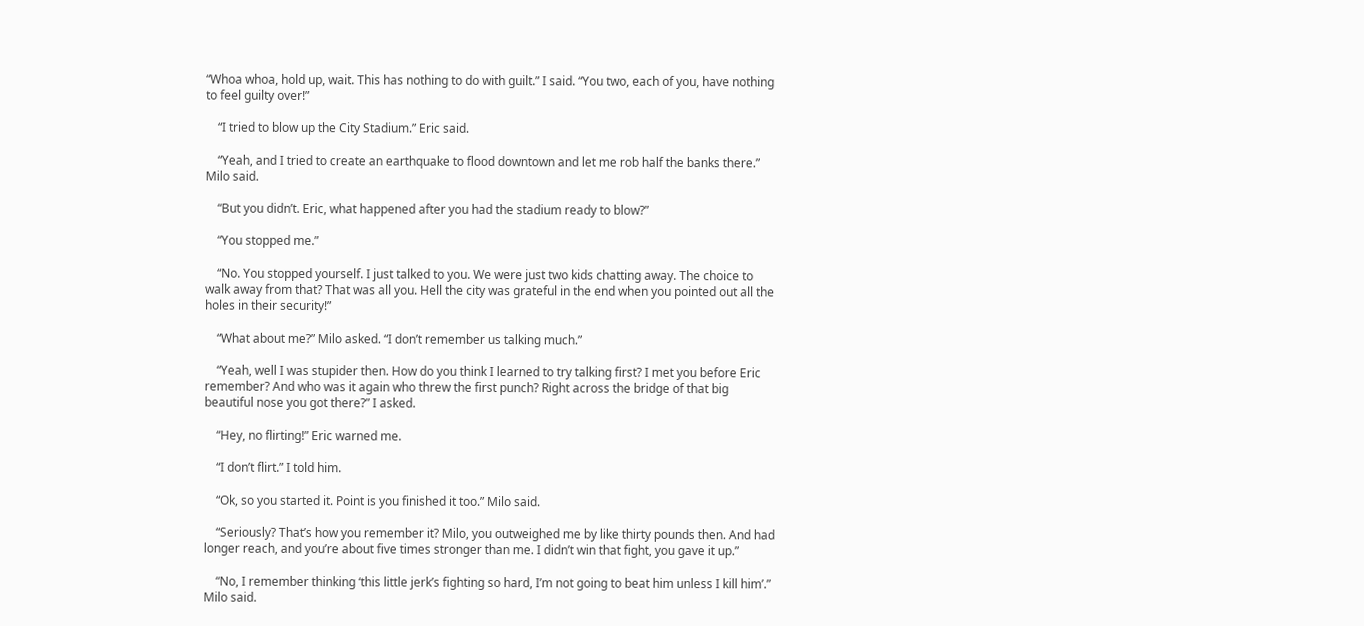“Whoa whoa, hold up, wait. This has nothing to do with guilt.” I said. “You two, each of you, have nothing to feel guilty over!”

    “I tried to blow up the City Stadium.” Eric said.

    “Yeah, and I tried to create an earthquake to flood downtown and let me rob half the banks there.” Milo said.

    “But you didn’t. Eric, what happened after you had the stadium ready to blow?”

    “You stopped me.”

    “No. You stopped yourself. I just talked to you. We were just two kids chatting away. The choice to walk away from that? That was all you. Hell the city was grateful in the end when you pointed out all the holes in their security!”

    “What about me?” Milo asked. “I don’t remember us talking much.”

    “Yeah, well I was stupider then. How do you think I learned to try talking first? I met you before Eric remember? And who was it again who threw the first punch? Right across the bridge of that big beautiful nose you got there?” I asked.

    “Hey, no flirting!” Eric warned me.

    “I don’t flirt.” I told him.

    “Ok, so you started it. Point is you finished it too.” Milo said.

    “Seriously? That’s how you remember it? Milo, you outweighed me by like thirty pounds then. And had longer reach, and you’re about five times stronger than me. I didn’t win that fight, you gave it up.”

    “No, I remember thinking ‘this little jerk’s fighting so hard, I’m not going to beat him unless I kill him’.” Milo said.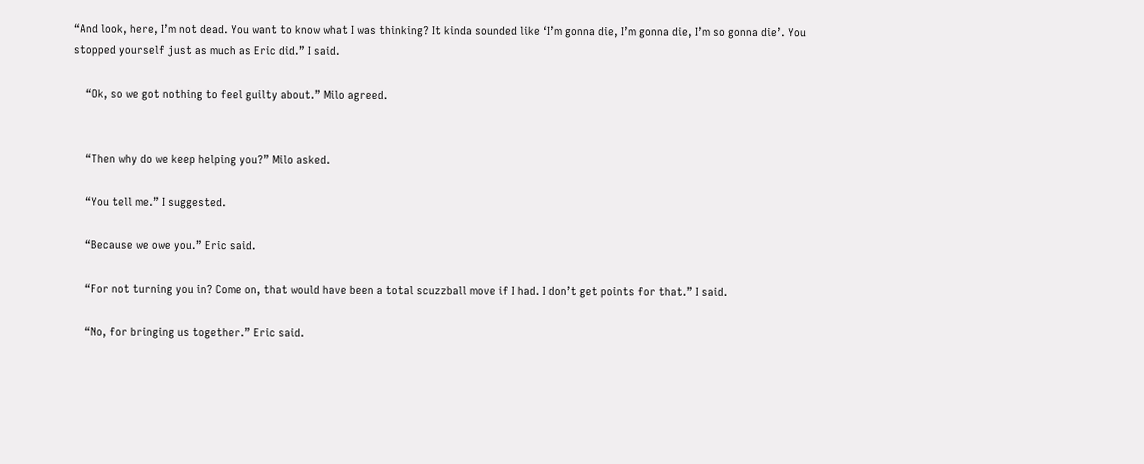“And look, here, I’m not dead. You want to know what I was thinking? It kinda sounded like ‘I’m gonna die, I’m gonna die, I’m so gonna die’. You stopped yourself just as much as Eric did.” I said.

    “Ok, so we got nothing to feel guilty about.” Milo agreed.


    “Then why do we keep helping you?” Milo asked.

    “You tell me.” I suggested.

    “Because we owe you.” Eric said.

    “For not turning you in? Come on, that would have been a total scuzzball move if I had. I don’t get points for that.” I said.

    “No, for bringing us together.” Eric said.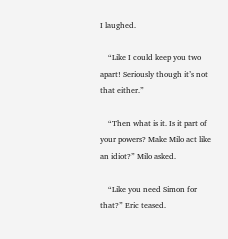I laughed.

    “Like I could keep you two apart! Seriously though it’s not that either.”

    “Then what is it. Is it part of your powers? Make Milo act like an idiot?” Milo asked.

    “Like you need Simon for that?” Eric teased.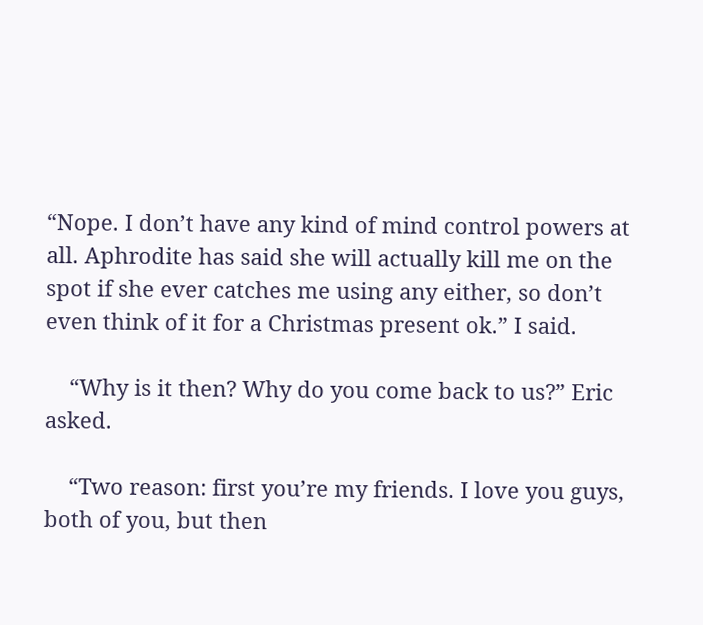“Nope. I don’t have any kind of mind control powers at all. Aphrodite has said she will actually kill me on the spot if she ever catches me using any either, so don’t even think of it for a Christmas present ok.” I said.

    “Why is it then? Why do you come back to us?” Eric asked.

    “Two reason: first you’re my friends. I love you guys, both of you, but then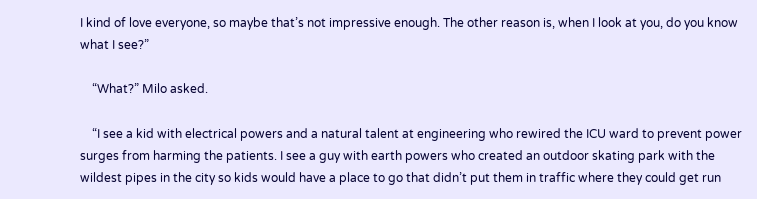I kind of love everyone, so maybe that’s not impressive enough. The other reason is, when I look at you, do you know what I see?”

    “What?” Milo asked.

    “I see a kid with electrical powers and a natural talent at engineering who rewired the ICU ward to prevent power surges from harming the patients. I see a guy with earth powers who created an outdoor skating park with the wildest pipes in the city so kids would have a place to go that didn’t put them in traffic where they could get run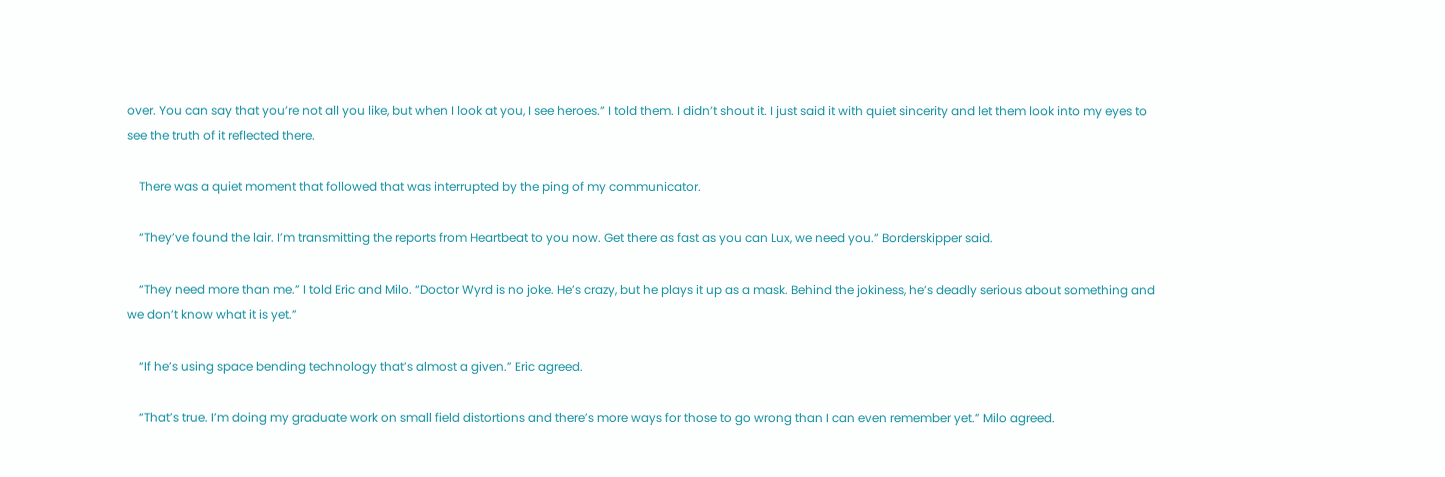over. You can say that you’re not all you like, but when I look at you, I see heroes.” I told them. I didn’t shout it. I just said it with quiet sincerity and let them look into my eyes to see the truth of it reflected there.

    There was a quiet moment that followed that was interrupted by the ping of my communicator.

    “They’ve found the lair. I’m transmitting the reports from Heartbeat to you now. Get there as fast as you can Lux, we need you.” Borderskipper said.

    “They need more than me.” I told Eric and Milo. “Doctor Wyrd is no joke. He’s crazy, but he plays it up as a mask. Behind the jokiness, he’s deadly serious about something and we don’t know what it is yet.”

    “If he’s using space bending technology that’s almost a given.” Eric agreed.

    “That’s true. I’m doing my graduate work on small field distortions and there’s more ways for those to go wrong than I can even remember yet.” Milo agreed.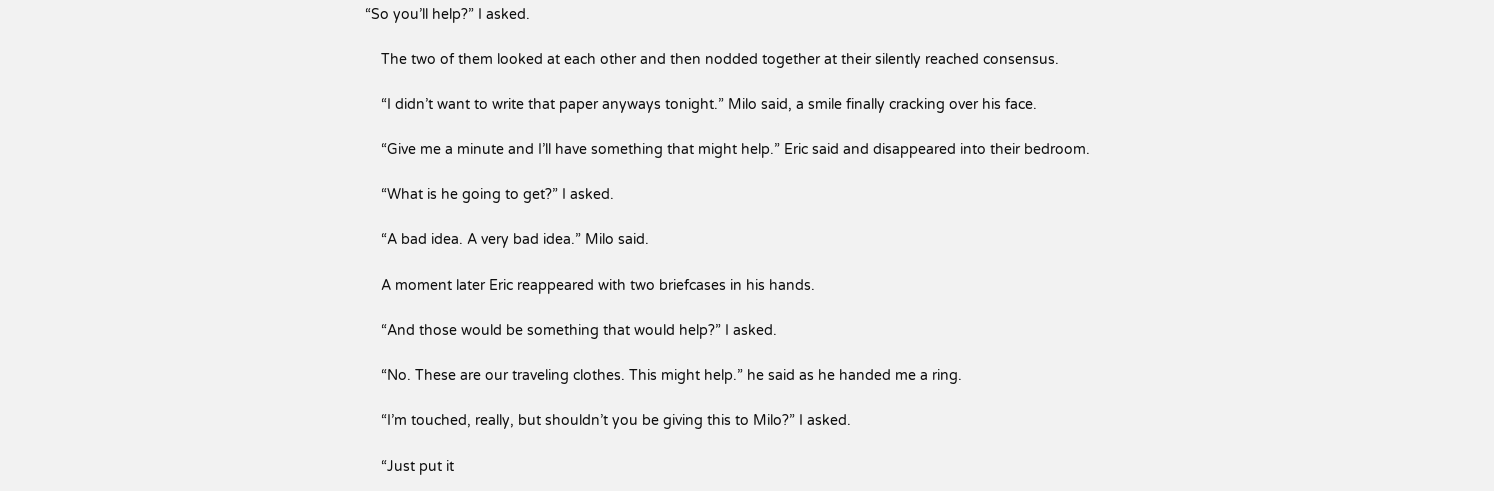“So you’ll help?” I asked.

    The two of them looked at each other and then nodded together at their silently reached consensus.

    “I didn’t want to write that paper anyways tonight.” Milo said, a smile finally cracking over his face.

    “Give me a minute and I’ll have something that might help.” Eric said and disappeared into their bedroom.

    “What is he going to get?” I asked.

    “A bad idea. A very bad idea.” Milo said.

    A moment later Eric reappeared with two briefcases in his hands.

    “And those would be something that would help?” I asked.

    “No. These are our traveling clothes. This might help.” he said as he handed me a ring.

    “I’m touched, really, but shouldn’t you be giving this to Milo?” I asked.

    “Just put it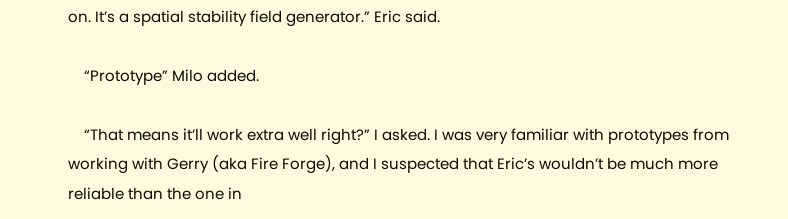on. It’s a spatial stability field generator.” Eric said.

    “Prototype” Milo added.

    “That means it’ll work extra well right?” I asked. I was very familiar with prototypes from working with Gerry (aka Fire Forge), and I suspected that Eric’s wouldn’t be much more reliable than the one in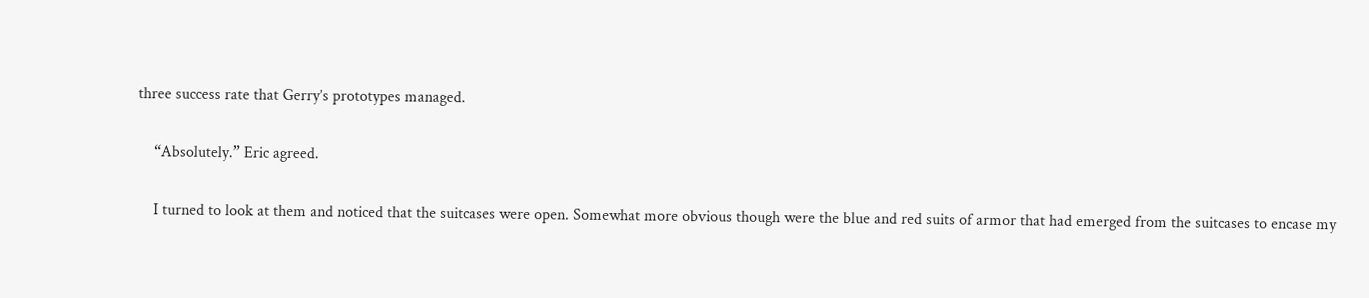three success rate that Gerry’s prototypes managed.

    “Absolutely.” Eric agreed.

    I turned to look at them and noticed that the suitcases were open. Somewhat more obvious though were the blue and red suits of armor that had emerged from the suitcases to encase my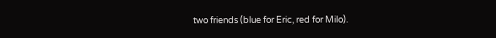two friends (blue for Eric, red for Milo).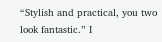“Stylish and practical, you two look fantastic.” I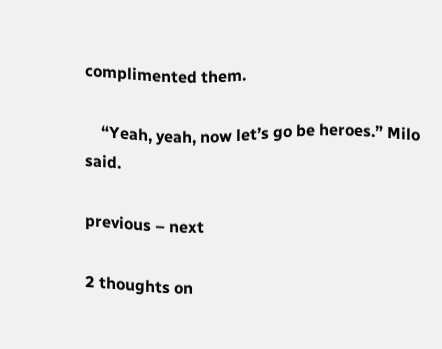complimented them.

    “Yeah, yeah, now let’s go be heroes.” Milo said.

previous – next

2 thoughts on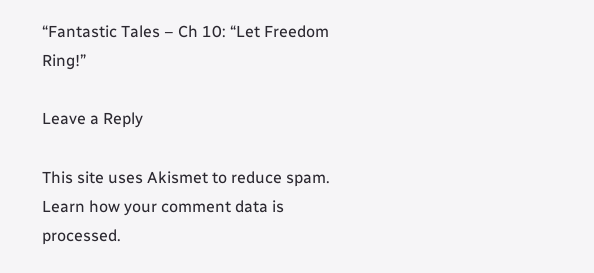“Fantastic Tales – Ch 10: “Let Freedom Ring!”

Leave a Reply

This site uses Akismet to reduce spam. Learn how your comment data is processed.